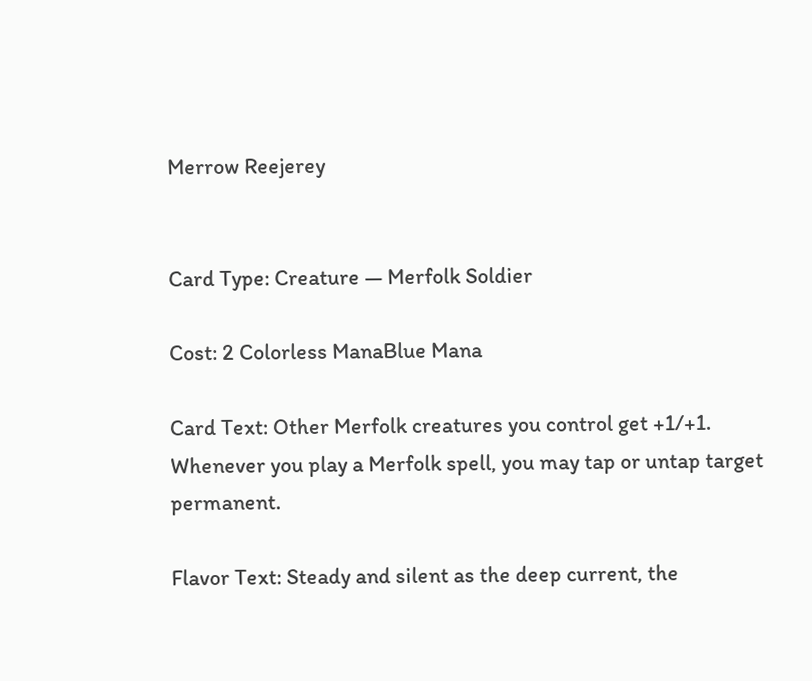Merrow Reejerey


Card Type: Creature — Merfolk Soldier

Cost: 2 Colorless ManaBlue Mana

Card Text: Other Merfolk creatures you control get +1/+1.
Whenever you play a Merfolk spell, you may tap or untap target permanent.

Flavor Text: Steady and silent as the deep current, the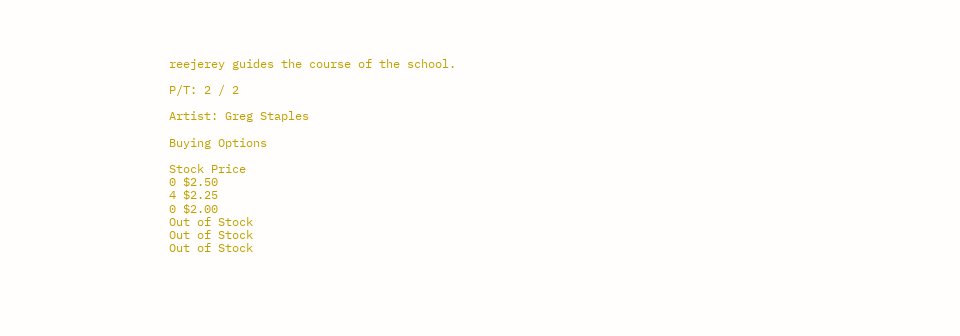reejerey guides the course of the school.

P/T: 2 / 2

Artist: Greg Staples

Buying Options

Stock Price
0 $2.50
4 $2.25
0 $2.00
Out of Stock
Out of Stock
Out of Stock